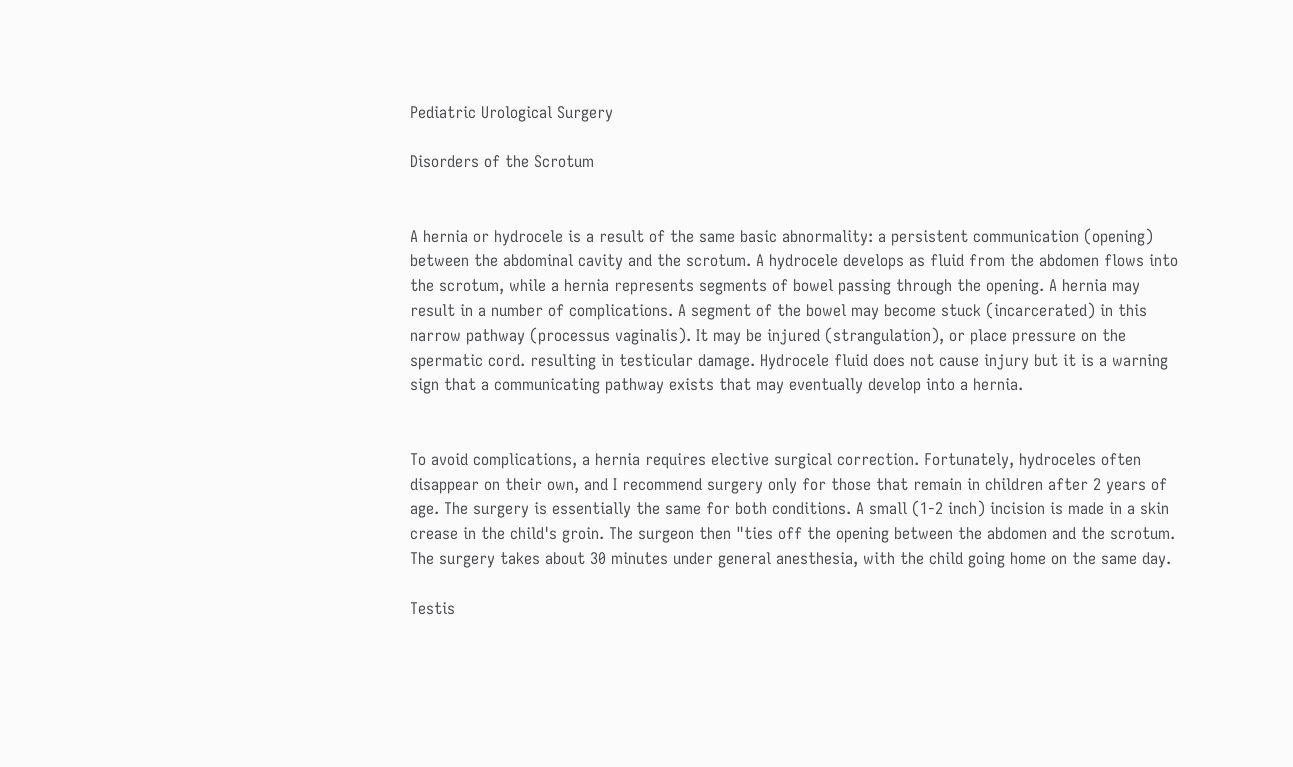Pediatric Urological Surgery

Disorders of the Scrotum


A hernia or hydrocele is a result of the same basic abnormality: a persistent communication (opening) between the abdominal cavity and the scrotum. A hydrocele develops as fluid from the abdomen flows into the scrotum, while a hernia represents segments of bowel passing through the opening. A hernia may result in a number of complications. A segment of the bowel may become stuck (incarcerated) in this narrow pathway (processus vaginalis). It may be injured (strangulation), or place pressure on the spermatic cord. resulting in testicular damage. Hydrocele fluid does not cause injury but it is a warning sign that a communicating pathway exists that may eventually develop into a hernia.


To avoid complications, a hernia requires elective surgical correction. Fortunately, hydroceles often disappear on their own, and I recommend surgery only for those that remain in children after 2 years of age. The surgery is essentially the same for both conditions. A small (1-2 inch) incision is made in a skin crease in the child's groin. The surgeon then "ties off the opening between the abdomen and the scrotum. The surgery takes about 30 minutes under general anesthesia, with the child going home on the same day.

Testis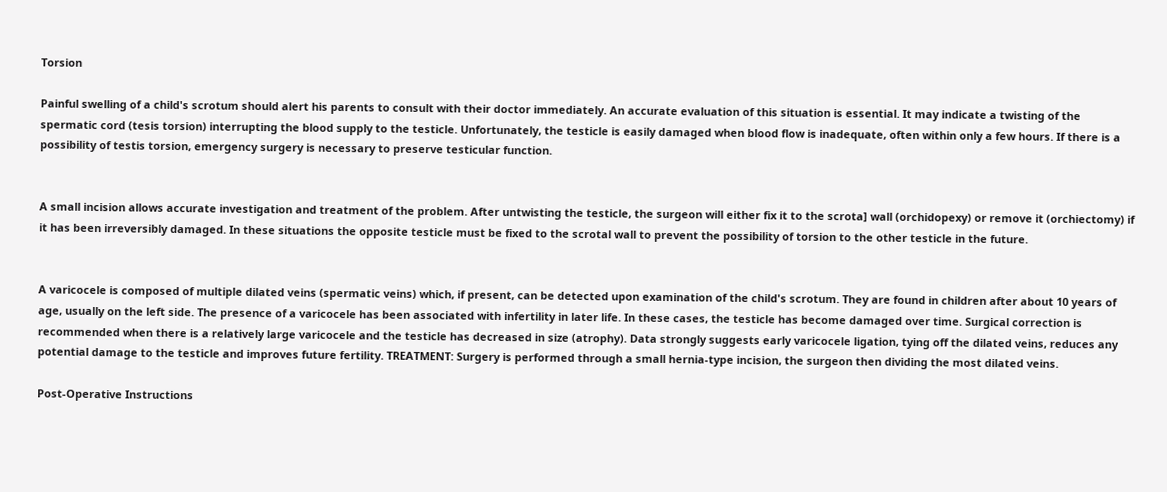Torsion

Painful swelling of a child's scrotum should alert his parents to consult with their doctor immediately. An accurate evaluation of this situation is essential. It may indicate a twisting of the spermatic cord (tesis torsion) interrupting the blood supply to the testicle. Unfortunately, the testicle is easily damaged when blood flow is inadequate, often within only a few hours. If there is a possibility of testis torsion, emergency surgery is necessary to preserve testicular function.


A small incision allows accurate investigation and treatment of the problem. After untwisting the testicle, the surgeon will either fix it to the scrota] wall (orchidopexy) or remove it (orchiectomy) if it has been irreversibly damaged. In these situations the opposite testicle must be fixed to the scrotal wall to prevent the possibility of torsion to the other testicle in the future.


A varicocele is composed of multiple dilated veins (spermatic veins) which, if present, can be detected upon examination of the child's scrotum. They are found in children after about 10 years of age, usually on the left side. The presence of a varicocele has been associated with infertility in later life. In these cases, the testicle has become damaged over time. Surgical correction is recommended when there is a relatively large varicocele and the testicle has decreased in size (atrophy). Data strongly suggests early varicocele ligation, tying off the dilated veins, reduces any potential damage to the testicle and improves future fertility. TREATMENT: Surgery is performed through a small hernia-type incision, the surgeon then dividing the most dilated veins.

Post-Operative Instructions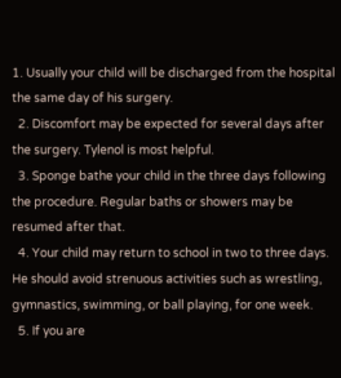1. Usually your child will be discharged from the hospital the same day of his surgery.
  2. Discomfort may be expected for several days after the surgery. Tylenol is most helpful.
  3. Sponge bathe your child in the three days following the procedure. Regular baths or showers may be resumed after that.
  4. Your child may return to school in two to three days. He should avoid strenuous activities such as wrestling, gymnastics, swimming, or ball playing, for one week.
  5. If you are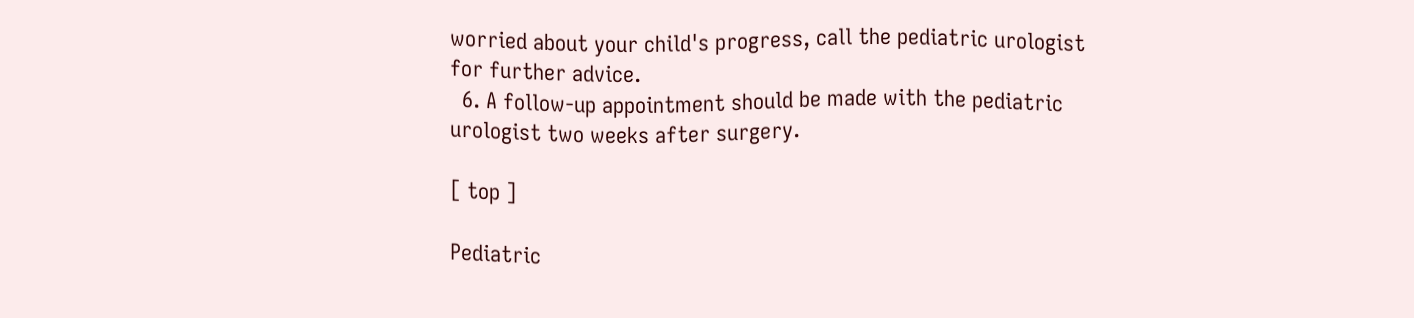worried about your child's progress, call the pediatric urologist for further advice.
  6. A follow-up appointment should be made with the pediatric urologist two weeks after surgery.

[ top ]

Pediatric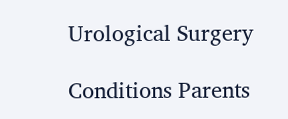Urological Surgery

Conditions Parents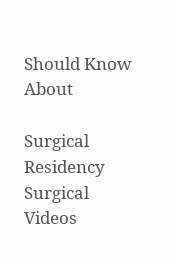Should Know About

Surgical Residency
Surgical Videos